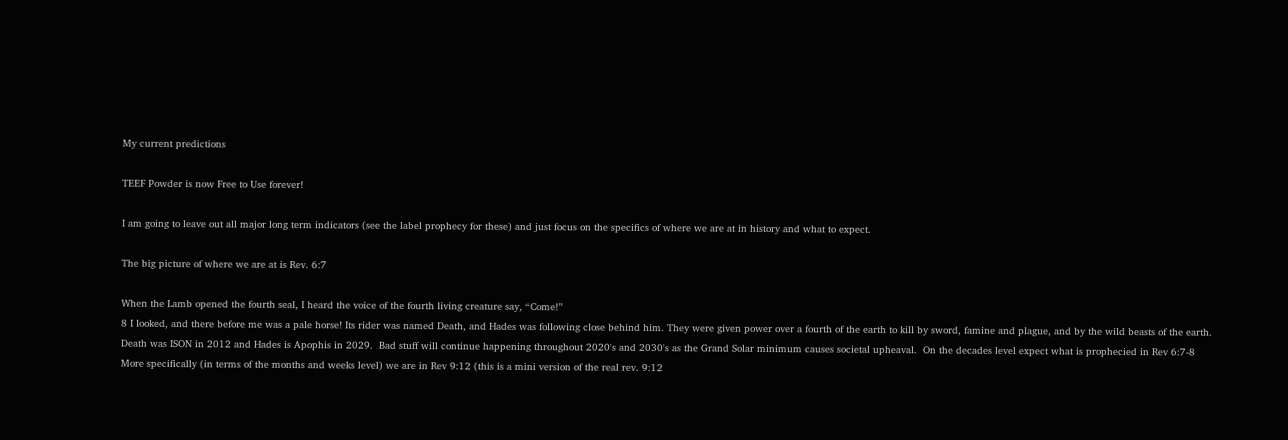My current predictions

TEEF Powder is now Free to Use forever!

I am going to leave out all major long term indicators (see the label prophecy for these) and just focus on the specifics of where we are at in history and what to expect.

The big picture of where we are at is Rev. 6:7

When the Lamb opened the fourth seal, I heard the voice of the fourth living creature say, “Come!”
8 I looked, and there before me was a pale horse! Its rider was named Death, and Hades was following close behind him. They were given power over a fourth of the earth to kill by sword, famine and plague, and by the wild beasts of the earth.
Death was ISON in 2012 and Hades is Apophis in 2029.  Bad stuff will continue happening throughout 2020's and 2030's as the Grand Solar minimum causes societal upheaval.  On the decades level expect what is prophecied in Rev 6:7-8
More specifically (in terms of the months and weeks level) we are in Rev 9:12 (this is a mini version of the real rev. 9:12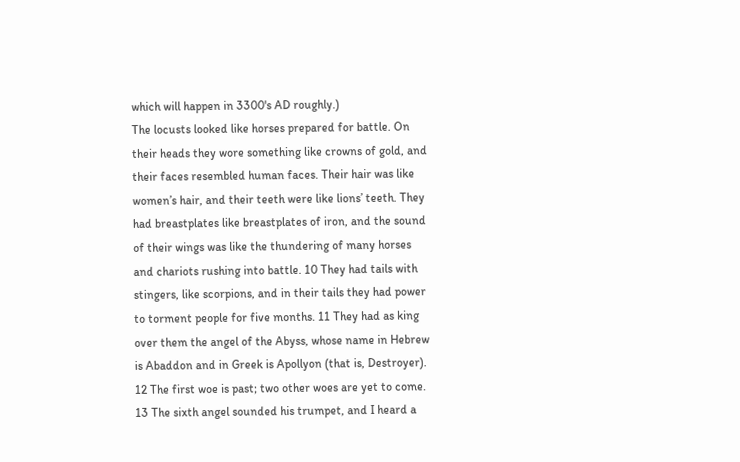which will happen in 3300's AD roughly.)
The locusts looked like horses prepared for battle. On their heads they wore something like crowns of gold, and their faces resembled human faces. Their hair was like women’s hair, and their teeth were like lions’ teeth. They had breastplates like breastplates of iron, and the sound of their wings was like the thundering of many horses and chariots rushing into battle. 10 They had tails with stingers, like scorpions, and in their tails they had power to torment people for five months. 11 They had as king over them the angel of the Abyss, whose name in Hebrew is Abaddon and in Greek is Apollyon (that is, Destroyer).
12 The first woe is past; two other woes are yet to come.
13 The sixth angel sounded his trumpet, and I heard a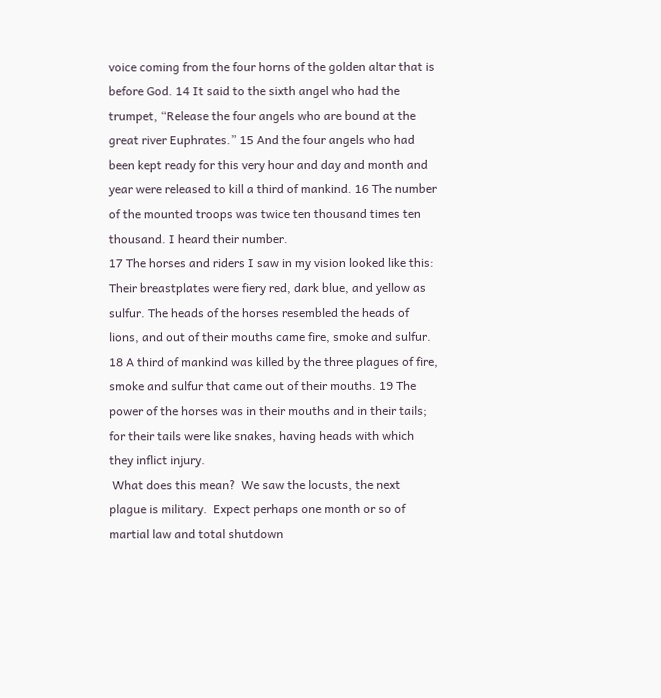voice coming from the four horns of the golden altar that is before God. 14 It said to the sixth angel who had the trumpet, “Release the four angels who are bound at the great river Euphrates.” 15 And the four angels who had been kept ready for this very hour and day and month and year were released to kill a third of mankind. 16 The number of the mounted troops was twice ten thousand times ten thousand. I heard their number.
17 The horses and riders I saw in my vision looked like this: Their breastplates were fiery red, dark blue, and yellow as sulfur. The heads of the horses resembled the heads of lions, and out of their mouths came fire, smoke and sulfur. 18 A third of mankind was killed by the three plagues of fire, smoke and sulfur that came out of their mouths. 19 The power of the horses was in their mouths and in their tails; for their tails were like snakes, having heads with which they inflict injury.
 What does this mean?  We saw the locusts, the next plague is military.  Expect perhaps one month or so of martial law and total shutdown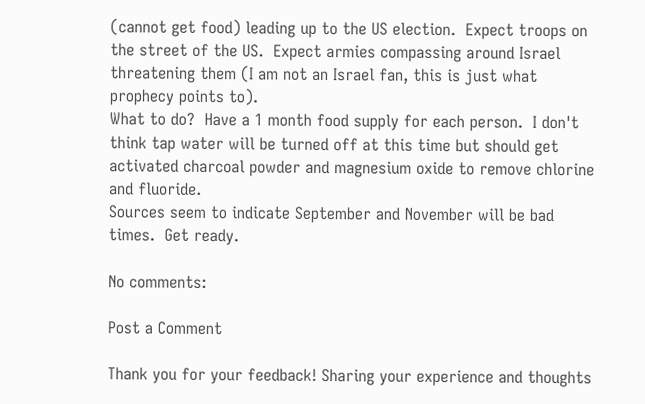(cannot get food) leading up to the US election.  Expect troops on the street of the US.  Expect armies compassing around Israel threatening them (I am not an Israel fan, this is just what prophecy points to).
What to do?  Have a 1 month food supply for each person.  I don't think tap water will be turned off at this time but should get activated charcoal powder and magnesium oxide to remove chlorine and fluoride.
Sources seem to indicate September and November will be bad times.  Get ready.

No comments:

Post a Comment

Thank you for your feedback! Sharing your experience and thoughts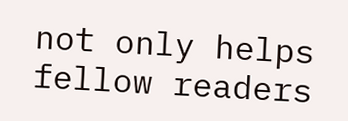not only helps fellow readers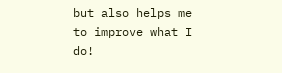but also helps me to improve what I do!